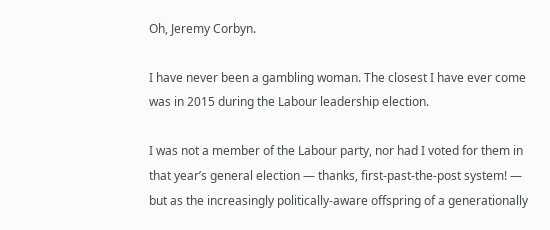Oh, Jeremy Corbyn.

I have never been a gambling woman. The closest I have ever come was in 2015 during the Labour leadership election.

I was not a member of the Labour party, nor had I voted for them in that year’s general election — thanks, first-past-the-post system! — but as the increasingly politically-aware offspring of a generationally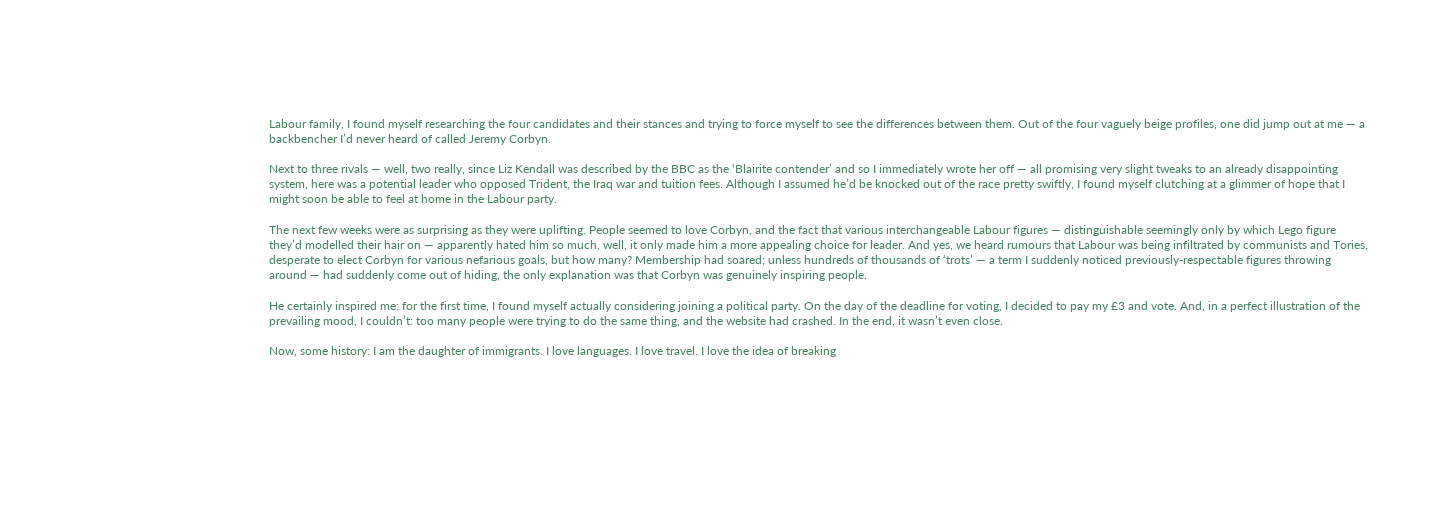Labour family, I found myself researching the four candidates and their stances and trying to force myself to see the differences between them. Out of the four vaguely beige profiles, one did jump out at me — a backbencher I’d never heard of called Jeremy Corbyn.

Next to three rivals — well, two really, since Liz Kendall was described by the BBC as the ‘Blairite contender’ and so I immediately wrote her off — all promising very slight tweaks to an already disappointing system, here was a potential leader who opposed Trident, the Iraq war and tuition fees. Although I assumed he’d be knocked out of the race pretty swiftly, I found myself clutching at a glimmer of hope that I might soon be able to feel at home in the Labour party.

The next few weeks were as surprising as they were uplifting. People seemed to love Corbyn, and the fact that various interchangeable Labour figures — distinguishable seemingly only by which Lego figure they’d modelled their hair on — apparently hated him so much, well, it only made him a more appealing choice for leader. And yes, we heard rumours that Labour was being infiltrated by communists and Tories, desperate to elect Corbyn for various nefarious goals, but how many? Membership had soared; unless hundreds of thousands of ‘trots’ — a term I suddenly noticed previously-respectable figures throwing around — had suddenly come out of hiding, the only explanation was that Corbyn was genuinely inspiring people.

He certainly inspired me: for the first time, I found myself actually considering joining a political party. On the day of the deadline for voting, I decided to pay my £3 and vote. And, in a perfect illustration of the prevailing mood, I couldn’t: too many people were trying to do the same thing, and the website had crashed. In the end, it wasn’t even close.

Now, some history: I am the daughter of immigrants. I love languages. I love travel. I love the idea of breaking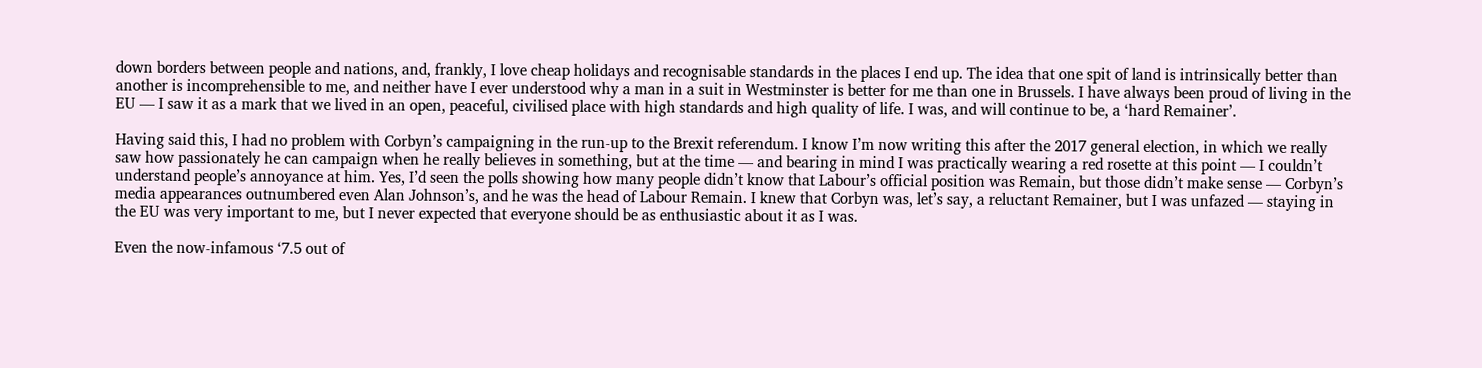down borders between people and nations, and, frankly, I love cheap holidays and recognisable standards in the places I end up. The idea that one spit of land is intrinsically better than another is incomprehensible to me, and neither have I ever understood why a man in a suit in Westminster is better for me than one in Brussels. I have always been proud of living in the EU — I saw it as a mark that we lived in an open, peaceful, civilised place with high standards and high quality of life. I was, and will continue to be, a ‘hard Remainer’.

Having said this, I had no problem with Corbyn’s campaigning in the run-up to the Brexit referendum. I know I’m now writing this after the 2017 general election, in which we really saw how passionately he can campaign when he really believes in something, but at the time — and bearing in mind I was practically wearing a red rosette at this point — I couldn’t understand people’s annoyance at him. Yes, I’d seen the polls showing how many people didn’t know that Labour’s official position was Remain, but those didn’t make sense — Corbyn’s media appearances outnumbered even Alan Johnson’s, and he was the head of Labour Remain. I knew that Corbyn was, let’s say, a reluctant Remainer, but I was unfazed — staying in the EU was very important to me, but I never expected that everyone should be as enthusiastic about it as I was.

Even the now-infamous ‘7.5 out of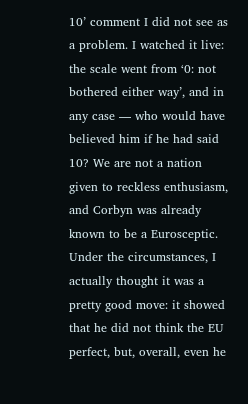10’ comment I did not see as a problem. I watched it live: the scale went from ‘0: not bothered either way’, and in any case — who would have believed him if he had said 10? We are not a nation given to reckless enthusiasm, and Corbyn was already known to be a Eurosceptic. Under the circumstances, I actually thought it was a pretty good move: it showed that he did not think the EU perfect, but, overall, even he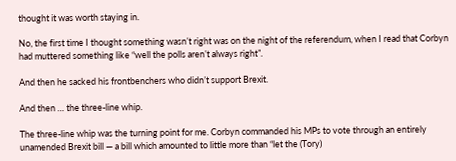thought it was worth staying in.

No, the first time I thought something wasn’t right was on the night of the referendum, when I read that Corbyn had muttered something like “well the polls aren’t always right”.

And then he sacked his frontbenchers who didn’t support Brexit.

And then … the three-line whip.

The three-line whip was the turning point for me. Corbyn commanded his MPs to vote through an entirely unamended Brexit bill — a bill which amounted to little more than “let the (Tory)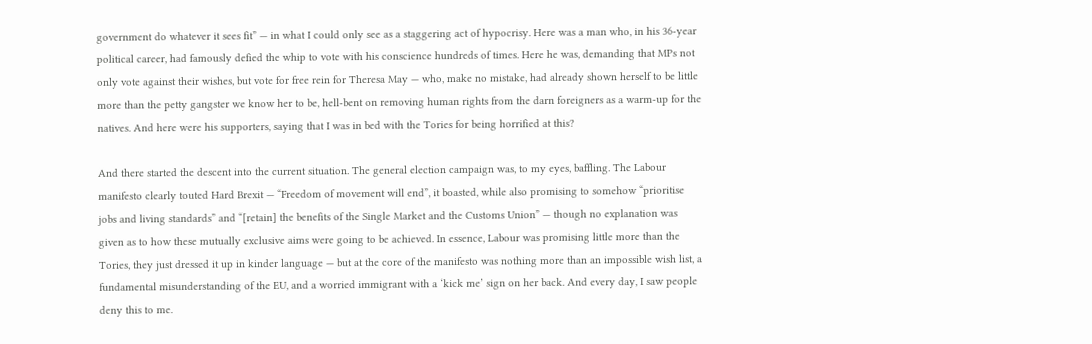government do whatever it sees fit” — in what I could only see as a staggering act of hypocrisy. Here was a man who, in his 36-year political career, had famously defied the whip to vote with his conscience hundreds of times. Here he was, demanding that MPs not only vote against their wishes, but vote for free rein for Theresa May — who, make no mistake, had already shown herself to be little more than the petty gangster we know her to be, hell-bent on removing human rights from the darn foreigners as a warm-up for the natives. And here were his supporters, saying that I was in bed with the Tories for being horrified at this?

And there started the descent into the current situation. The general election campaign was, to my eyes, baffling. The Labour manifesto clearly touted Hard Brexit — “Freedom of movement will end”, it boasted, while also promising to somehow “prioritise jobs and living standards” and “[retain] the benefits of the Single Market and the Customs Union” — though no explanation was given as to how these mutually exclusive aims were going to be achieved. In essence, Labour was promising little more than the Tories, they just dressed it up in kinder language — but at the core of the manifesto was nothing more than an impossible wish list, a fundamental misunderstanding of the EU, and a worried immigrant with a ‘kick me’ sign on her back. And every day, I saw people deny this to me.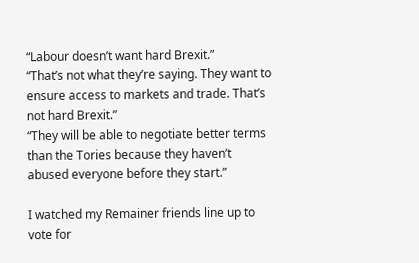“Labour doesn’t want hard Brexit.”
“That’s not what they’re saying. They want to ensure access to markets and trade. That’s not hard Brexit.”
“They will be able to negotiate better terms than the Tories because they haven’t abused everyone before they start.”

I watched my Remainer friends line up to vote for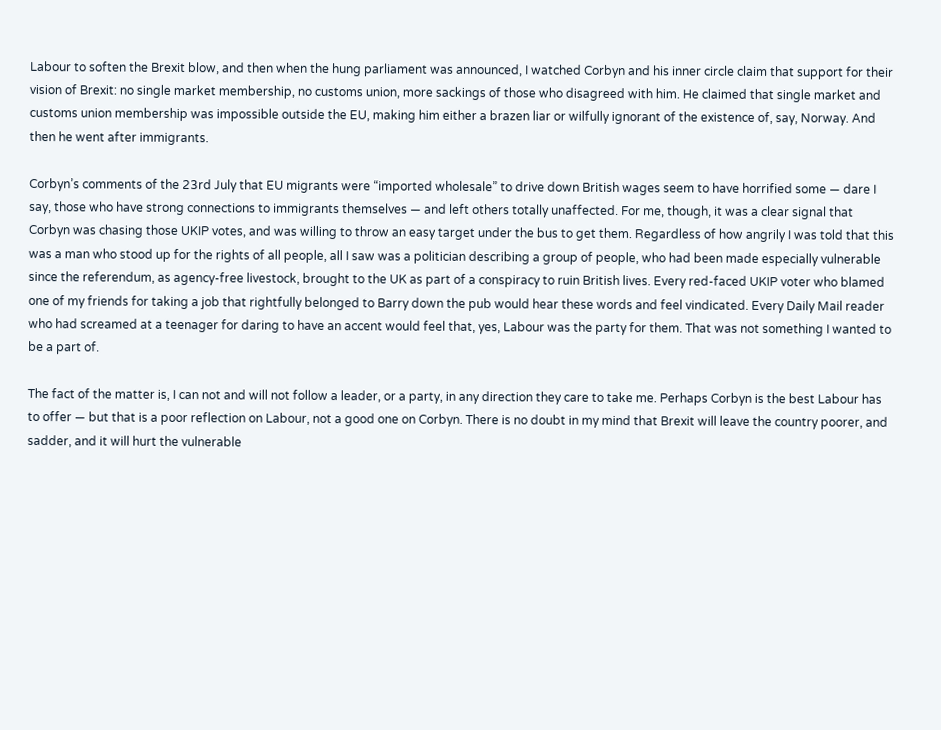Labour to soften the Brexit blow, and then when the hung parliament was announced, I watched Corbyn and his inner circle claim that support for their vision of Brexit: no single market membership, no customs union, more sackings of those who disagreed with him. He claimed that single market and customs union membership was impossible outside the EU, making him either a brazen liar or wilfully ignorant of the existence of, say, Norway. And then he went after immigrants.

Corbyn’s comments of the 23rd July that EU migrants were “imported wholesale” to drive down British wages seem to have horrified some — dare I say, those who have strong connections to immigrants themselves — and left others totally unaffected. For me, though, it was a clear signal that Corbyn was chasing those UKIP votes, and was willing to throw an easy target under the bus to get them. Regardless of how angrily I was told that this was a man who stood up for the rights of all people, all I saw was a politician describing a group of people, who had been made especially vulnerable since the referendum, as agency-free livestock, brought to the UK as part of a conspiracy to ruin British lives. Every red-faced UKIP voter who blamed one of my friends for taking a job that rightfully belonged to Barry down the pub would hear these words and feel vindicated. Every Daily Mail reader who had screamed at a teenager for daring to have an accent would feel that, yes, Labour was the party for them. That was not something I wanted to be a part of.

The fact of the matter is, I can not and will not follow a leader, or a party, in any direction they care to take me. Perhaps Corbyn is the best Labour has to offer — but that is a poor reflection on Labour, not a good one on Corbyn. There is no doubt in my mind that Brexit will leave the country poorer, and sadder, and it will hurt the vulnerable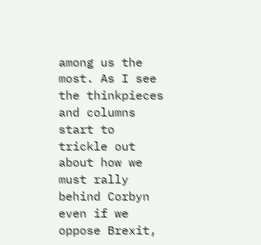among us the most. As I see the thinkpieces and columns start to trickle out about how we must rally behind Corbyn even if we oppose Brexit,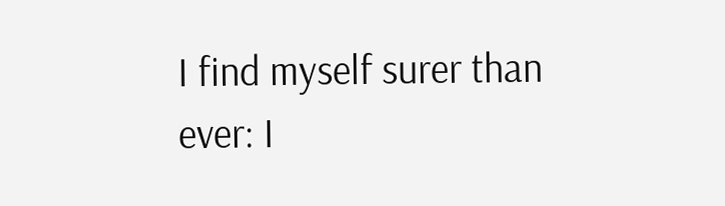I find myself surer than ever: I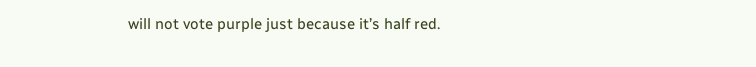will not vote purple just because it’s half red.